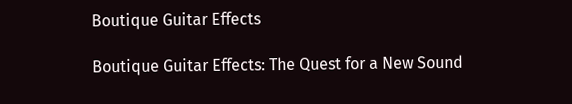Boutique Guitar Effects

Boutique Guitar Effects: The Quest for a New Sound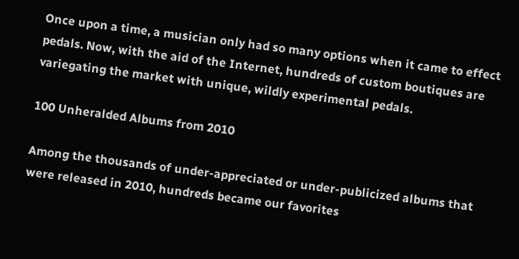Once upon a time, a musician only had so many options when it came to effect pedals. Now, with the aid of the Internet, hundreds of custom boutiques are variegating the market with unique, wildly experimental pedals.

100 Unheralded Albums from 2010

Among the thousands of under-appreciated or under-publicized albums that were released in 2010, hundreds became our favorites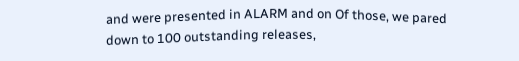and were presented in ALARM and on Of those, we pared down to 100 outstanding releases,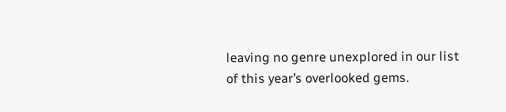leaving no genre unexplored in our list of this year’s overlooked gems.